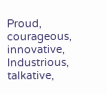Proud, courageous, innovative,
Industrious, talkative,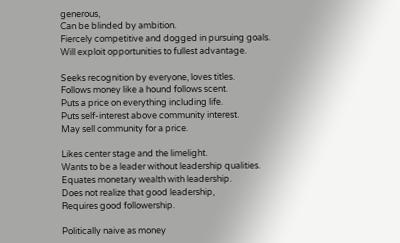generous,
Can be blinded by ambition.
Fiercely competitive and dogged in pursuing goals.
Will exploit opportunities to fullest advantage.

Seeks recognition by everyone, loves titles.
Follows money like a hound follows scent.
Puts a price on everything including life.
Puts self-interest above community interest.
May sell community for a price.

Likes center stage and the limelight.
Wants to be a leader without leadership qualities.
Equates monetary wealth with leadership.
Does not realize that good leadership,
Requires good followership.

Politically naive as money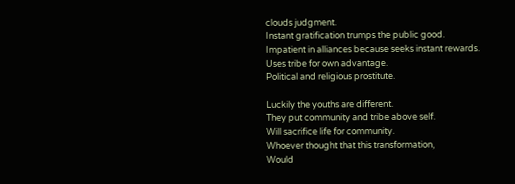clouds judgment.
Instant gratification trumps the public good.
Impatient in alliances because seeks instant rewards.
Uses tribe for own advantage.
Political and religious prostitute.

Luckily the youths are different.
They put community and tribe above self.
Will sacrifice life for community.
Whoever thought that this transformation,
Would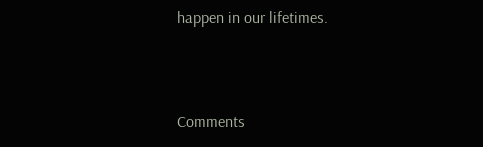happen in our lifetimes.



Comments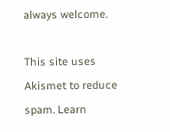always welcome.

This site uses Akismet to reduce spam. Learn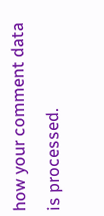how your comment data is processed.